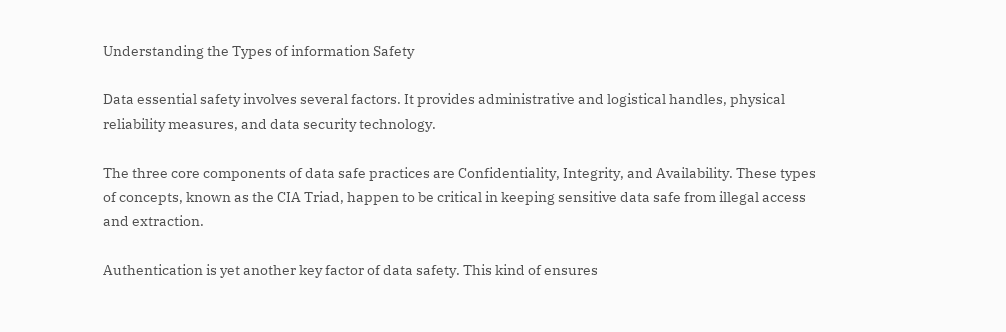Understanding the Types of information Safety

Data essential safety involves several factors. It provides administrative and logistical handles, physical reliability measures, and data security technology.

The three core components of data safe practices are Confidentiality, Integrity, and Availability. These types of concepts, known as the CIA Triad, happen to be critical in keeping sensitive data safe from illegal access and extraction.

Authentication is yet another key factor of data safety. This kind of ensures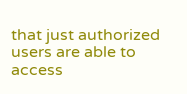that just authorized users are able to access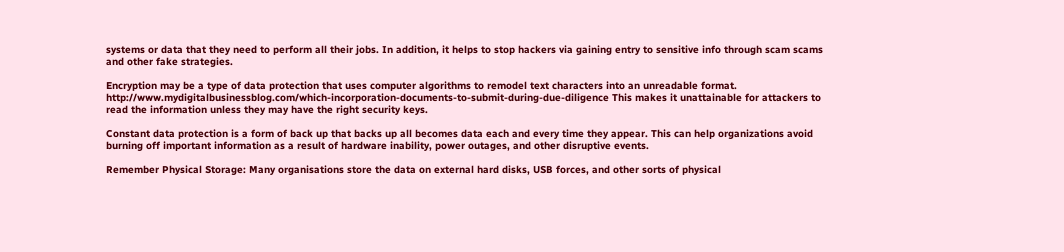systems or data that they need to perform all their jobs. In addition, it helps to stop hackers via gaining entry to sensitive info through scam scams and other fake strategies.

Encryption may be a type of data protection that uses computer algorithms to remodel text characters into an unreadable format. http://www.mydigitalbusinessblog.com/which-incorporation-documents-to-submit-during-due-diligence This makes it unattainable for attackers to read the information unless they may have the right security keys.

Constant data protection is a form of back up that backs up all becomes data each and every time they appear. This can help organizations avoid burning off important information as a result of hardware inability, power outages, and other disruptive events.

Remember Physical Storage: Many organisations store the data on external hard disks, USB forces, and other sorts of physical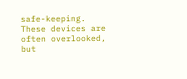safe-keeping. These devices are often overlooked, but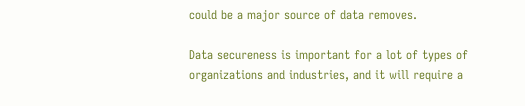could be a major source of data removes.

Data secureness is important for a lot of types of organizations and industries, and it will require a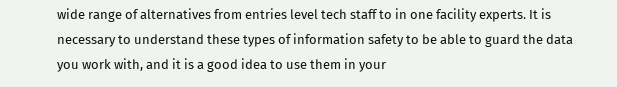wide range of alternatives from entries level tech staff to in one facility experts. It is necessary to understand these types of information safety to be able to guard the data you work with, and it is a good idea to use them in your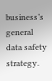business’s general data safety strategy.